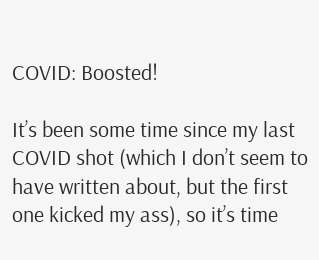COVID: Boosted!

It’s been some time since my last COVID shot (which I don’t seem to have written about, but the first one kicked my ass), so it’s time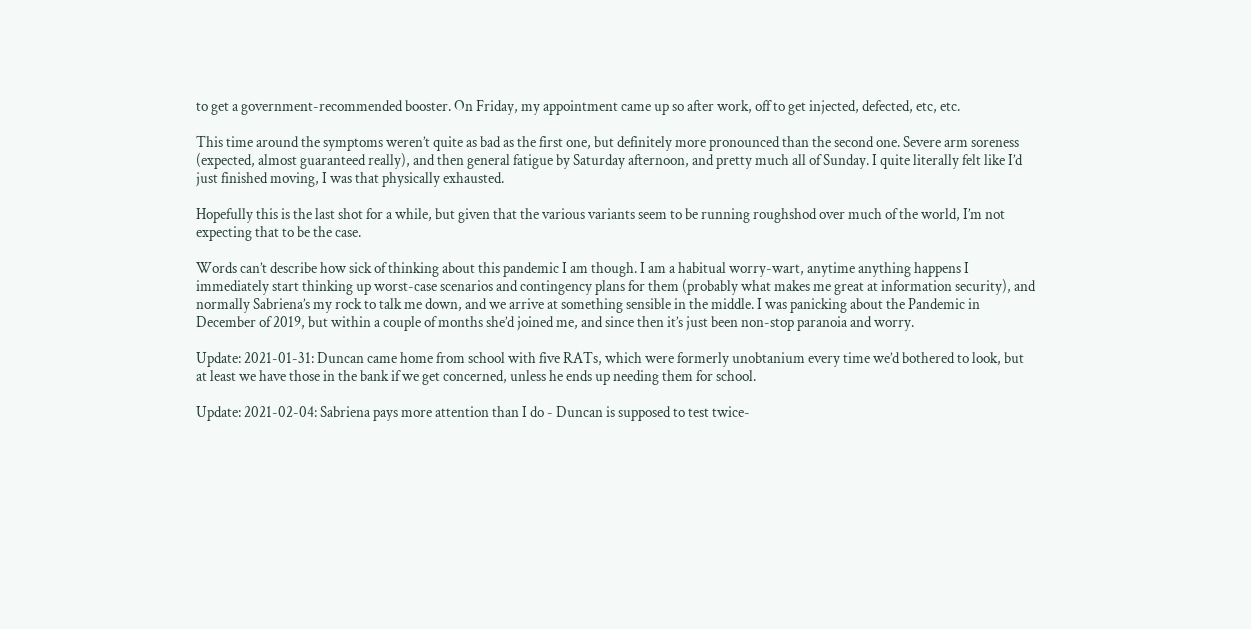to get a government-recommended booster. On Friday, my appointment came up so after work, off to get injected, defected, etc, etc.

This time around the symptoms weren’t quite as bad as the first one, but definitely more pronounced than the second one. Severe arm soreness (expected, almost guaranteed really), and then general fatigue by Saturday afternoon, and pretty much all of Sunday. I quite literally felt like I’d just finished moving, I was that physically exhausted.

Hopefully this is the last shot for a while, but given that the various variants seem to be running roughshod over much of the world, I’m not expecting that to be the case.

Words can’t describe how sick of thinking about this pandemic I am though. I am a habitual worry-wart, anytime anything happens I immediately start thinking up worst-case scenarios and contingency plans for them (probably what makes me great at information security), and normally Sabriena’s my rock to talk me down, and we arrive at something sensible in the middle. I was panicking about the Pandemic in December of 2019, but within a couple of months she’d joined me, and since then it’s just been non-stop paranoia and worry.

Update: 2021-01-31: Duncan came home from school with five RATs, which were formerly unobtanium every time we’d bothered to look, but at least we have those in the bank if we get concerned, unless he ends up needing them for school.

Update: 2021-02-04: Sabriena pays more attention than I do - Duncan is supposed to test twice-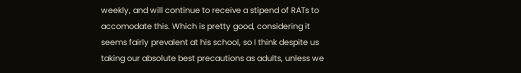weekly, and will continue to receive a stipend of RATs to accomodate this. Which is pretty good, considering it seems fairly prevalent at his school, so I think despite us taking our absolute best precautions as adults, unless we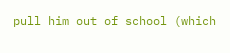pull him out of school (which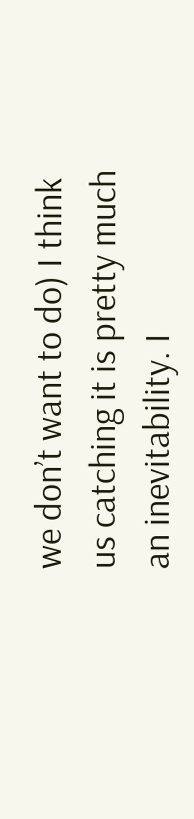we don’t want to do) I think us catching it is pretty much an inevitability. I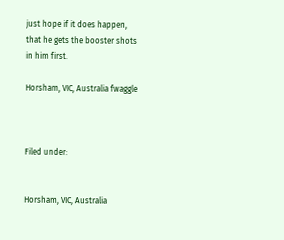just hope if it does happen, that he gets the booster shots in him first.

Horsham, VIC, Australia fwaggle



Filed under:


Horsham, VIC, Australia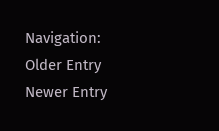Navigation: Older Entry Newer Entry